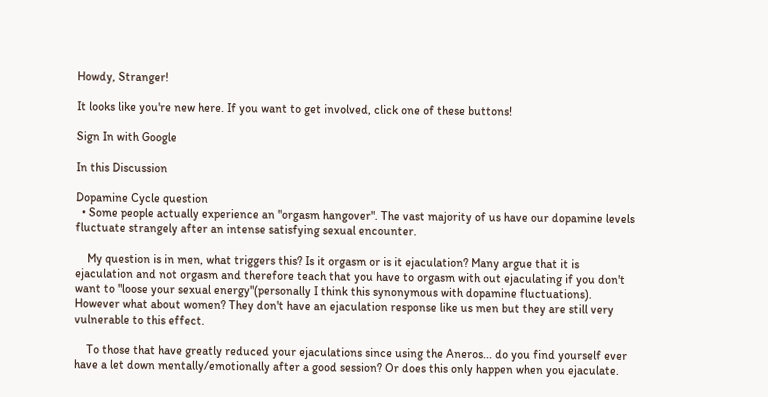Howdy, Stranger!

It looks like you're new here. If you want to get involved, click one of these buttons!

Sign In with Google

In this Discussion

Dopamine Cycle question
  • Some people actually experience an "orgasm hangover". The vast majority of us have our dopamine levels fluctuate strangely after an intense satisfying sexual encounter.

    My question is in men, what triggers this? Is it orgasm or is it ejaculation? Many argue that it is ejaculation and not orgasm and therefore teach that you have to orgasm with out ejaculating if you don't want to "loose your sexual energy"(personally I think this synonymous with dopamine fluctuations). However what about women? They don't have an ejaculation response like us men but they are still very vulnerable to this effect.

    To those that have greatly reduced your ejaculations since using the Aneros... do you find yourself ever have a let down mentally/emotionally after a good session? Or does this only happen when you ejaculate.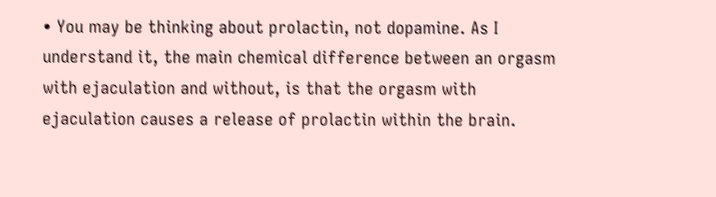• You may be thinking about prolactin, not dopamine. As I understand it, the main chemical difference between an orgasm with ejaculation and without, is that the orgasm with ejaculation causes a release of prolactin within the brain.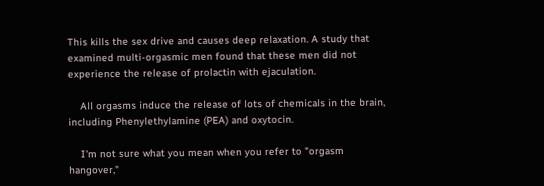This kills the sex drive and causes deep relaxation. A study that examined multi-orgasmic men found that these men did not experience the release of prolactin with ejaculation.

    All orgasms induce the release of lots of chemicals in the brain, including Phenylethylamine (PEA) and oxytocin.

    I'm not sure what you mean when you refer to "orgasm hangover,"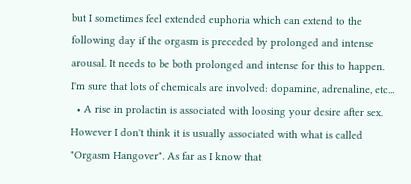but I sometimes feel extended euphoria which can extend to the following day if the orgasm is preceded by prolonged and intense arousal. It needs to be both prolonged and intense for this to happen. I'm sure that lots of chemicals are involved: dopamine, adrenaline, etc...
  • A rise in prolactin is associated with loosing your desire after sex. However I don't think it is usually associated with what is called "Orgasm Hangover". As far as I know that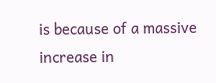is because of a massive increase in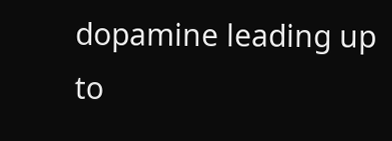dopamine leading up to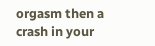orgasm then a crash in your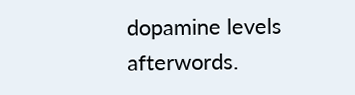dopamine levels afterwords.